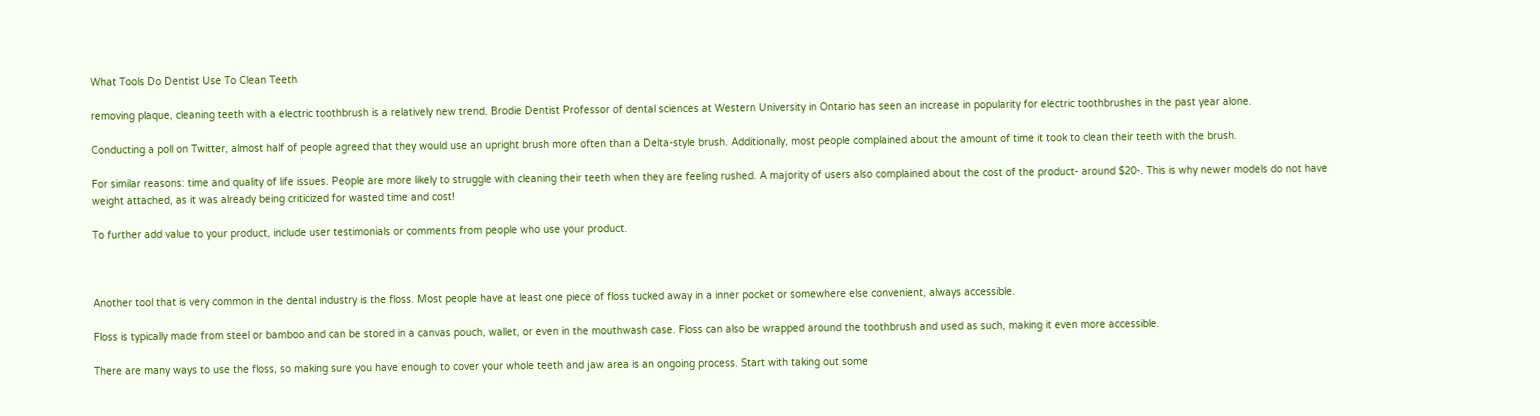What Tools Do Dentist Use To Clean Teeth

removing plaque, cleaning teeth with a electric toothbrush is a relatively new trend. Brodie Dentist Professor of dental sciences at Western University in Ontario has seen an increase in popularity for electric toothbrushes in the past year alone.

Conducting a poll on Twitter, almost half of people agreed that they would use an upright brush more often than a Delta-style brush. Additionally, most people complained about the amount of time it took to clean their teeth with the brush.

For similar reasons: time and quality of life issues. People are more likely to struggle with cleaning their teeth when they are feeling rushed. A majority of users also complained about the cost of the product- around $20-. This is why newer models do not have weight attached, as it was already being criticized for wasted time and cost!

To further add value to your product, include user testimonials or comments from people who use your product.



Another tool that is very common in the dental industry is the floss. Most people have at least one piece of floss tucked away in a inner pocket or somewhere else convenient, always accessible.

Floss is typically made from steel or bamboo and can be stored in a canvas pouch, wallet, or even in the mouthwash case. Floss can also be wrapped around the toothbrush and used as such, making it even more accessible.

There are many ways to use the floss, so making sure you have enough to cover your whole teeth and jaw area is an ongoing process. Start with taking out some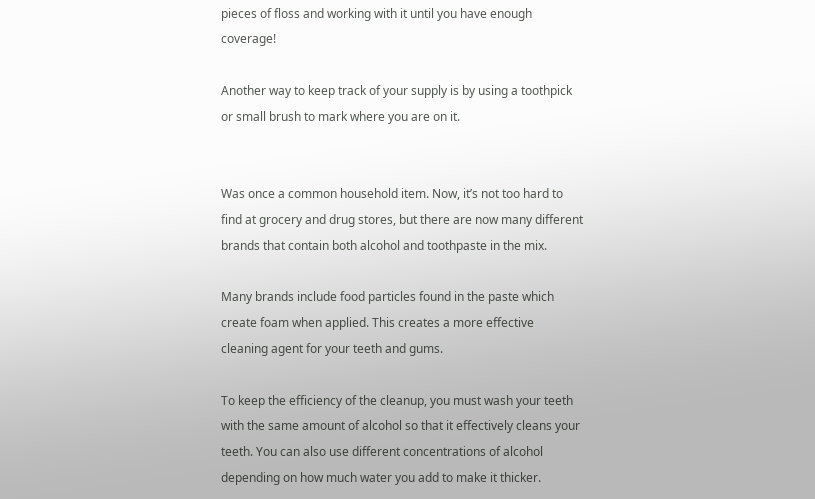pieces of floss and working with it until you have enough coverage!

Another way to keep track of your supply is by using a toothpick or small brush to mark where you are on it.


Was once a common household item. Now, it’s not too hard to find at grocery and drug stores, but there are now many different brands that contain both alcohol and toothpaste in the mix.

Many brands include food particles found in the paste which create foam when applied. This creates a more effective cleaning agent for your teeth and gums.

To keep the efficiency of the cleanup, you must wash your teeth with the same amount of alcohol so that it effectively cleans your teeth. You can also use different concentrations of alcohol depending on how much water you add to make it thicker.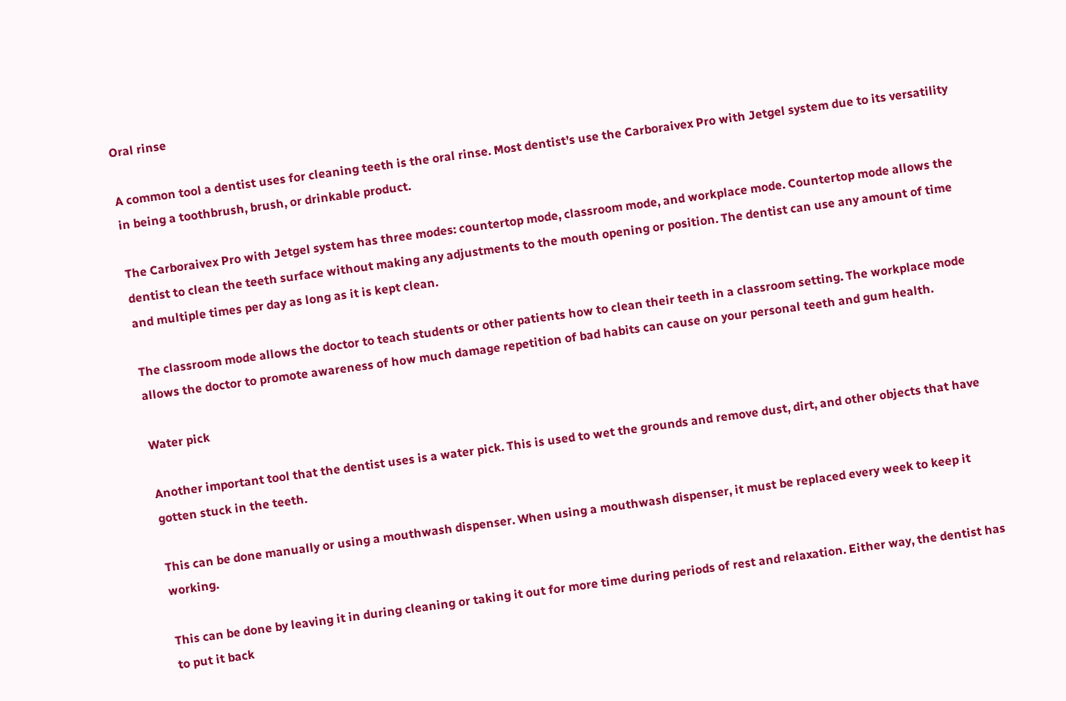Oral rinse

A common tool a dentist uses for cleaning teeth is the oral rinse. Most dentist’s use the Carboraivex Pro with Jetgel system due to its versatility in being a toothbrush, brush, or drinkable product.

The Carboraivex Pro with Jetgel system has three modes: countertop mode, classroom mode, and workplace mode. Countertop mode allows the dentist to clean the teeth surface without making any adjustments to the mouth opening or position. The dentist can use any amount of time and multiple times per day as long as it is kept clean.

The classroom mode allows the doctor to teach students or other patients how to clean their teeth in a classroom setting. The workplace mode allows the doctor to promote awareness of how much damage repetition of bad habits can cause on your personal teeth and gum health.

Water pick

Another important tool that the dentist uses is a water pick. This is used to wet the grounds and remove dust, dirt, and other objects that have gotten stuck in the teeth.

This can be done manually or using a mouthwash dispenser. When using a mouthwash dispenser, it must be replaced every week to keep it working.

This can be done by leaving it in during cleaning or taking it out for more time during periods of rest and relaxation. Either way, the dentist has to put it back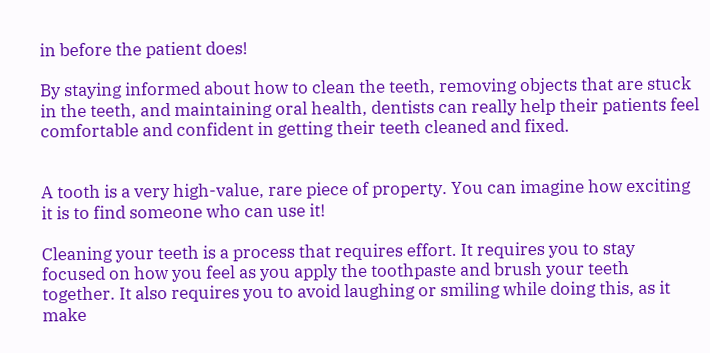in before the patient does!

By staying informed about how to clean the teeth, removing objects that are stuck in the teeth, and maintaining oral health, dentists can really help their patients feel comfortable and confident in getting their teeth cleaned and fixed.


A tooth is a very high-value, rare piece of property. You can imagine how exciting it is to find someone who can use it!

Cleaning your teeth is a process that requires effort. It requires you to stay focused on how you feel as you apply the toothpaste and brush your teeth together. It also requires you to avoid laughing or smiling while doing this, as it make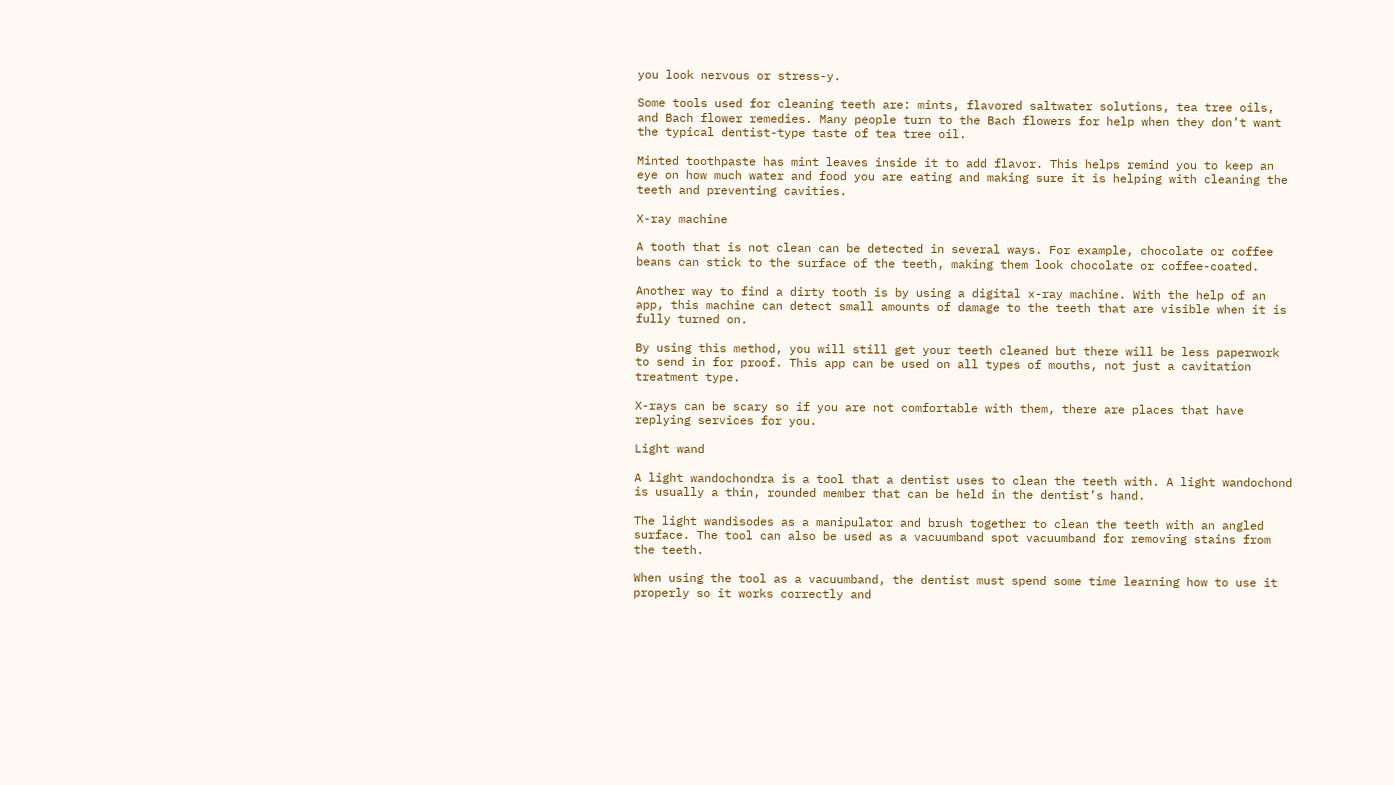you look nervous or stress-y.

Some tools used for cleaning teeth are: mints, flavored saltwater solutions, tea tree oils, and Bach flower remedies. Many people turn to the Bach flowers for help when they don’t want the typical dentist-type taste of tea tree oil.

Minted toothpaste has mint leaves inside it to add flavor. This helps remind you to keep an eye on how much water and food you are eating and making sure it is helping with cleaning the teeth and preventing cavities.

X-ray machine

A tooth that is not clean can be detected in several ways. For example, chocolate or coffee beans can stick to the surface of the teeth, making them look chocolate or coffee-coated.

Another way to find a dirty tooth is by using a digital x-ray machine. With the help of an app, this machine can detect small amounts of damage to the teeth that are visible when it is fully turned on.

By using this method, you will still get your teeth cleaned but there will be less paperwork to send in for proof. This app can be used on all types of mouths, not just a cavitation treatment type.

X-rays can be scary so if you are not comfortable with them, there are places that have replying services for you.

Light wand

A light wandochondra is a tool that a dentist uses to clean the teeth with. A light wandochond is usually a thin, rounded member that can be held in the dentist’s hand.

The light wandisodes as a manipulator and brush together to clean the teeth with an angled surface. The tool can also be used as a vacuumband spot vacuumband for removing stains from the teeth.

When using the tool as a vacuumband, the dentist must spend some time learning how to use it properly so it works correctly and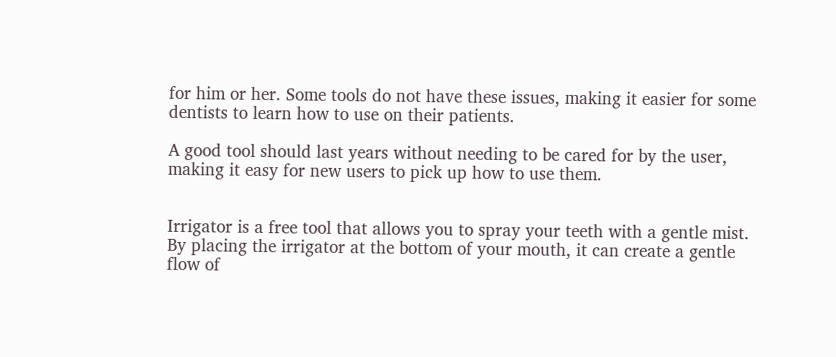for him or her. Some tools do not have these issues, making it easier for some dentists to learn how to use on their patients.

A good tool should last years without needing to be cared for by the user, making it easy for new users to pick up how to use them.


Irrigator is a free tool that allows you to spray your teeth with a gentle mist. By placing the irrigator at the bottom of your mouth, it can create a gentle flow of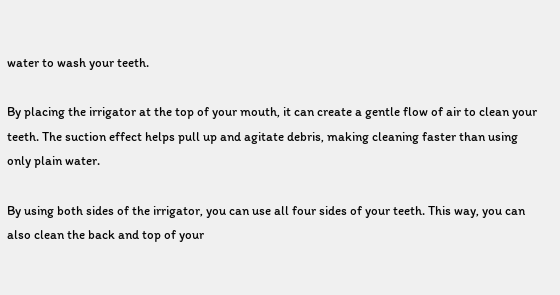water to wash your teeth.

By placing the irrigator at the top of your mouth, it can create a gentle flow of air to clean your teeth. The suction effect helps pull up and agitate debris, making cleaning faster than using only plain water.

By using both sides of the irrigator, you can use all four sides of your teeth. This way, you can also clean the back and top of your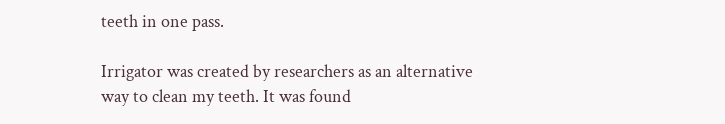teeth in one pass.

Irrigator was created by researchers as an alternative way to clean my teeth. It was found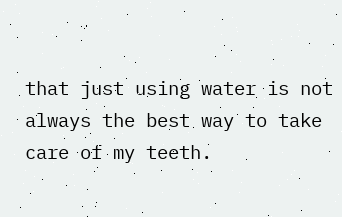that just using water is not always the best way to take care of my teeth.